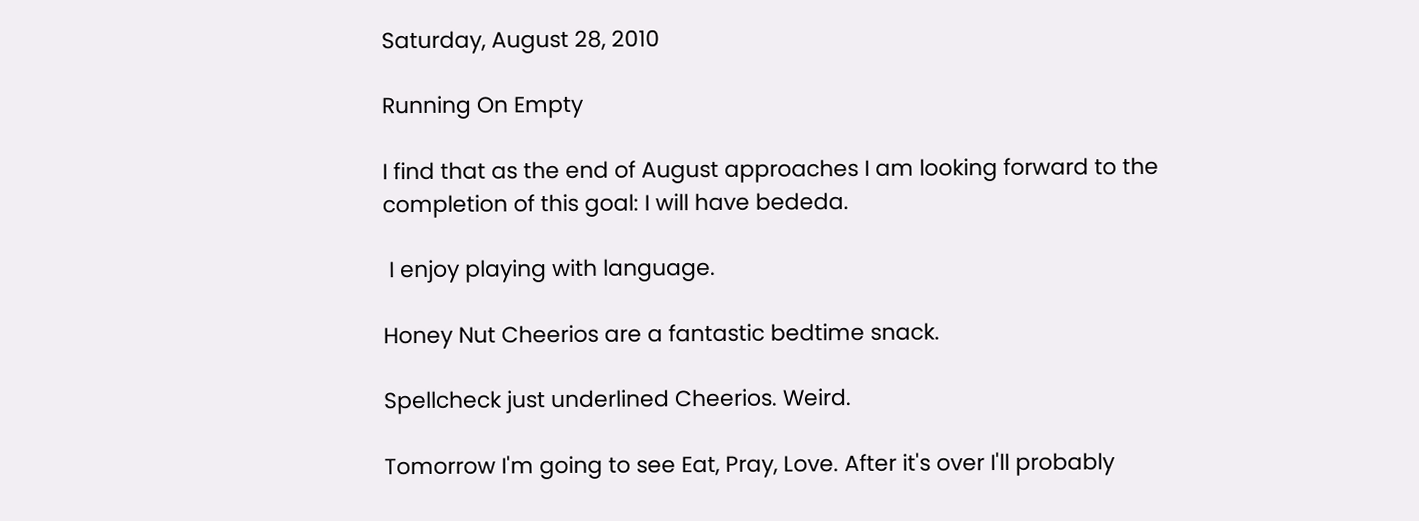Saturday, August 28, 2010

Running On Empty

I find that as the end of August approaches I am looking forward to the completion of this goal: I will have bededa.

 I enjoy playing with language.

Honey Nut Cheerios are a fantastic bedtime snack.

Spellcheck just underlined Cheerios. Weird.

Tomorrow I'm going to see Eat, Pray, Love. After it's over I'll probably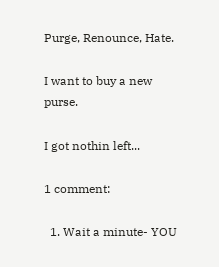Purge, Renounce, Hate.

I want to buy a new purse.

I got nothin left...

1 comment:

  1. Wait a minute- YOU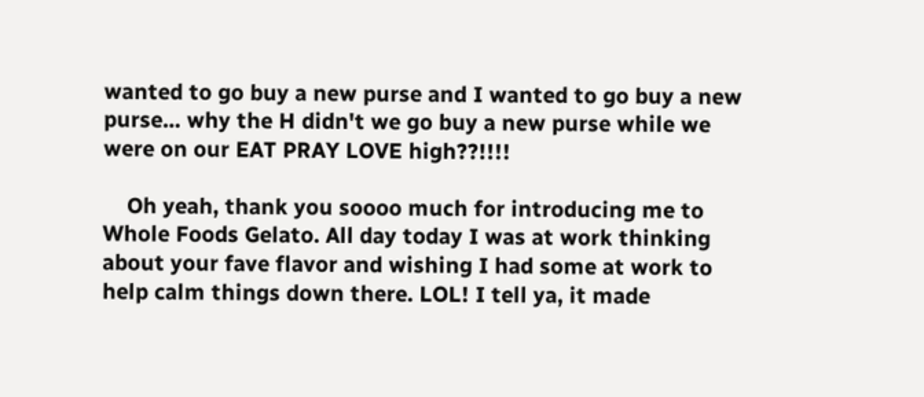wanted to go buy a new purse and I wanted to go buy a new purse... why the H didn't we go buy a new purse while we were on our EAT PRAY LOVE high??!!!!

    Oh yeah, thank you soooo much for introducing me to Whole Foods Gelato. All day today I was at work thinking about your fave flavor and wishing I had some at work to help calm things down there. LOL! I tell ya, it made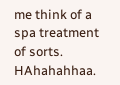me think of a spa treatment of sorts. HAhahahhaa.